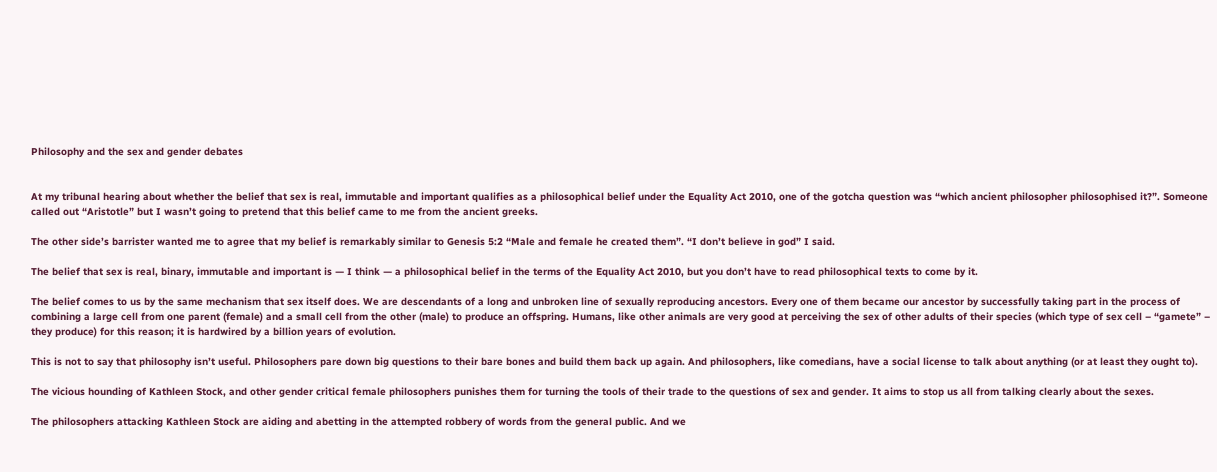Philosophy and the sex and gender debates


At my tribunal hearing about whether the belief that sex is real, immutable and important qualifies as a philosophical belief under the Equality Act 2010, one of the gotcha question was “which ancient philosopher philosophised it?”. Someone called out “Aristotle” but I wasn’t going to pretend that this belief came to me from the ancient greeks.

The other side’s barrister wanted me to agree that my belief is remarkably similar to Genesis 5:2 “Male and female he created them”. “I don’t believe in god” I said.

The belief that sex is real, binary, immutable and important is — I think — a philosophical belief in the terms of the Equality Act 2010, but you don’t have to read philosophical texts to come by it.

The belief comes to us by the same mechanism that sex itself does. We are descendants of a long and unbroken line of sexually reproducing ancestors. Every one of them became our ancestor by successfully taking part in the process of combining a large cell from one parent (female) and a small cell from the other (male) to produce an offspring. Humans, like other animals are very good at perceiving the sex of other adults of their species (which type of sex cell – “gamete” – they produce) for this reason; it is hardwired by a billion years of evolution.

This is not to say that philosophy isn’t useful. Philosophers pare down big questions to their bare bones and build them back up again. And philosophers, like comedians, have a social license to talk about anything (or at least they ought to).

The vicious hounding of Kathleen Stock, and other gender critical female philosophers punishes them for turning the tools of their trade to the questions of sex and gender. It aims to stop us all from talking clearly about the sexes.

The philosophers attacking Kathleen Stock are aiding and abetting in the attempted robbery of words from the general public. And we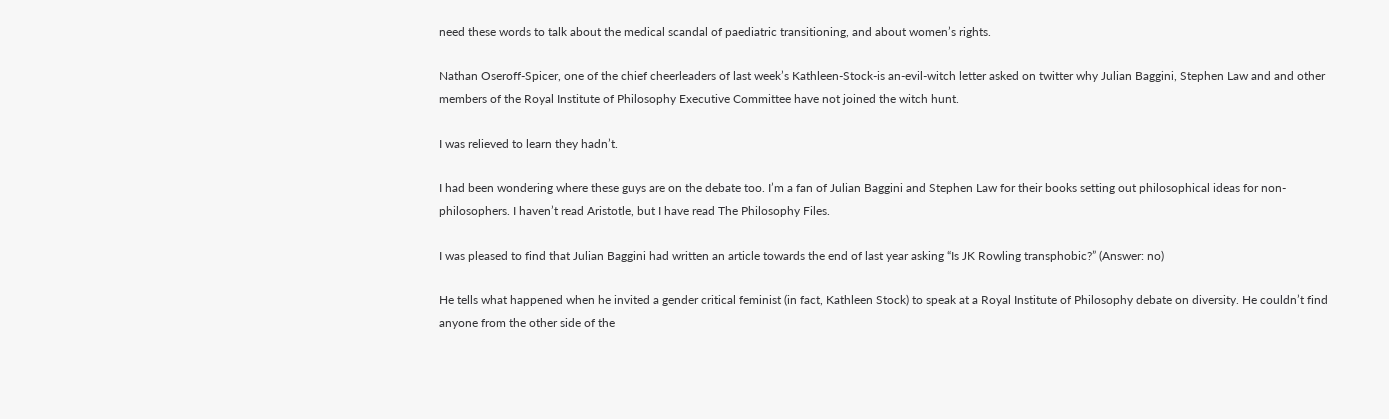need these words to talk about the medical scandal of paediatric transitioning, and about women’s rights.

Nathan Oseroff-Spicer, one of the chief cheerleaders of last week’s Kathleen-Stock-is an-evil-witch letter asked on twitter why Julian Baggini, Stephen Law and and other members of the Royal Institute of Philosophy Executive Committee have not joined the witch hunt.

I was relieved to learn they hadn’t.

I had been wondering where these guys are on the debate too. I’m a fan of Julian Baggini and Stephen Law for their books setting out philosophical ideas for non-philosophers. I haven’t read Aristotle, but I have read The Philosophy Files.

I was pleased to find that Julian Baggini had written an article towards the end of last year asking “Is JK Rowling transphobic?” (Answer: no)

He tells what happened when he invited a gender critical feminist (in fact, Kathleen Stock) to speak at a Royal Institute of Philosophy debate on diversity. He couldn’t find anyone from the other side of the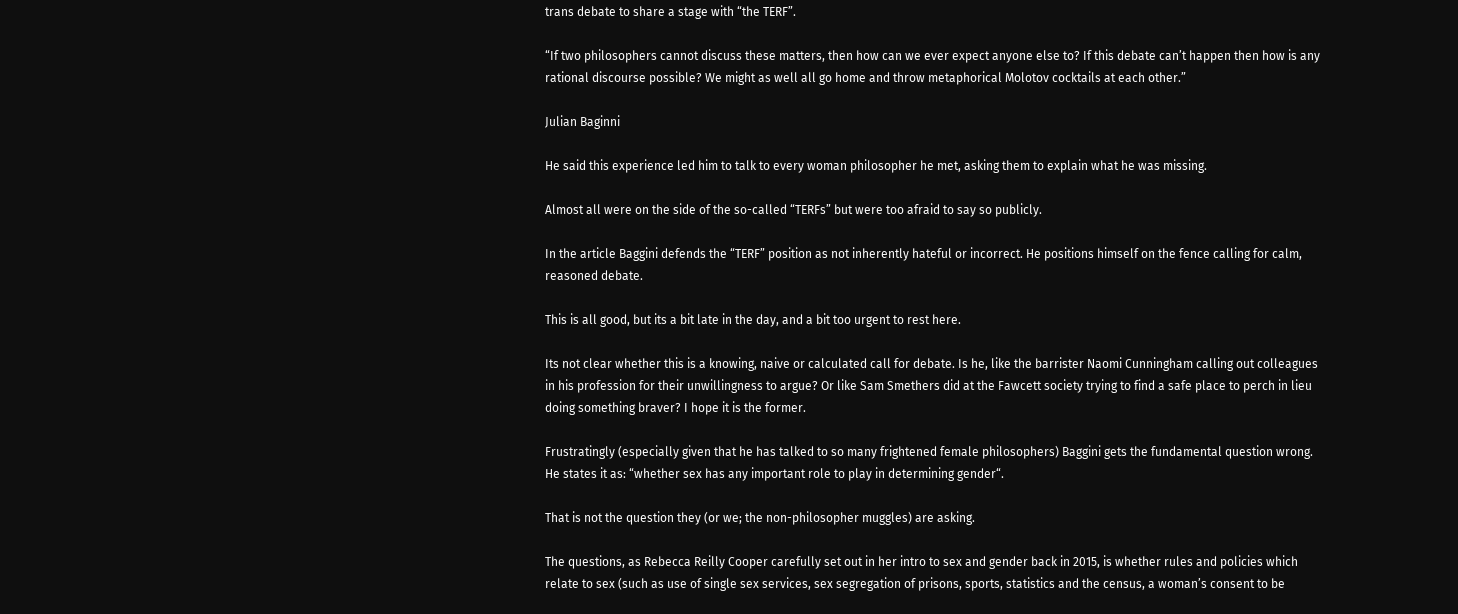trans debate to share a stage with “the TERF”.

“If two philosophers cannot discuss these matters, then how can we ever expect anyone else to? If this debate can’t happen then how is any rational discourse possible? We might as well all go home and throw metaphorical Molotov cocktails at each other.”

Julian Baginni

He said this experience led him to talk to every woman philosopher he met, asking them to explain what he was missing.

Almost all were on the side of the so-called “TERFs” but were too afraid to say so publicly.

In the article Baggini defends the “TERF” position as not inherently hateful or incorrect. He positions himself on the fence calling for calm, reasoned debate.

This is all good, but its a bit late in the day, and a bit too urgent to rest here.

Its not clear whether this is a knowing, naive or calculated call for debate. Is he, like the barrister Naomi Cunningham calling out colleagues in his profession for their unwillingness to argue? Or like Sam Smethers did at the Fawcett society trying to find a safe place to perch in lieu doing something braver? I hope it is the former.

Frustratingly (especially given that he has talked to so many frightened female philosophers) Baggini gets the fundamental question wrong. He states it as: “whether sex has any important role to play in determining gender“.

That is not the question they (or we; the non-philosopher muggles) are asking.

The questions, as Rebecca Reilly Cooper carefully set out in her intro to sex and gender back in 2015, is whether rules and policies which relate to sex (such as use of single sex services, sex segregation of prisons, sports, statistics and the census, a woman’s consent to be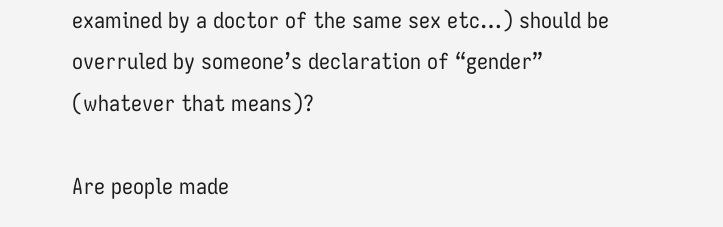examined by a doctor of the same sex etc…) should be overruled by someone’s declaration of “gender” (whatever that means)?

Are people made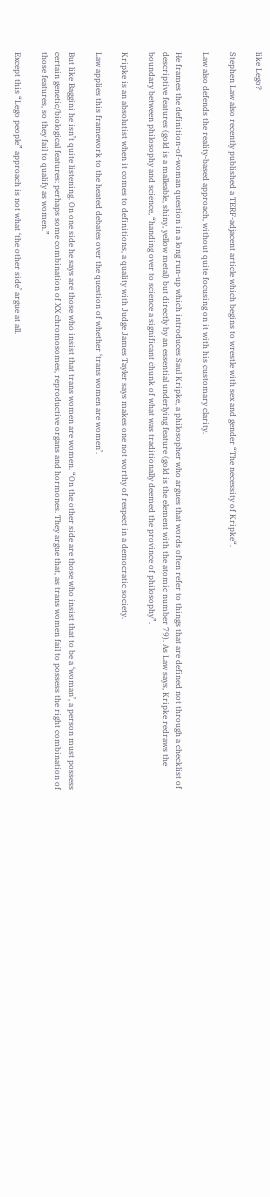like Lego?

Stephen Law also recently published a TERF-adjacent article which begins to wrestle with sex and gender “The necessity of Kripke“.

Law also defends the reality-based approach, without quite focusing on it with his customary clarity.

He frames the definition-of-woman question in a long run-up which introduces Saul Kripke, a philosopher who argues that words often refer to things that are defined not through a checklist of descriptive features (gold is a malleable, shiny, yellow metal) but directly by an essential underlying feature (gold is the element with the atomic number 79). As Law says, Kripke redraws the boundary between philosophy and science, “handing over to science a significant chunk of what was traditionally deemed the province of philosophy”.

Kripke is an absolutist when it comes to definitions, a quality with Judge James Tayler says makes one not worthy of respect in a democratic society.

Law applies this framework to the heated debates over the question of whether ‘trans women are women’.

But like Baggini he isn’t quite listening. On one side he says are those who insist that trans women are women. “On the other side are those who insist that to be a ‘woman’, a person must possess certain genetic/biological features: perhaps some combination of XX chromosomes, reproductive organs and hormones. They argue that, as trans women fail to possess the right combination of those features, so they fail to qualify as women.”

Except this “Lego people” approach is not what ‘the other side’ argue at all.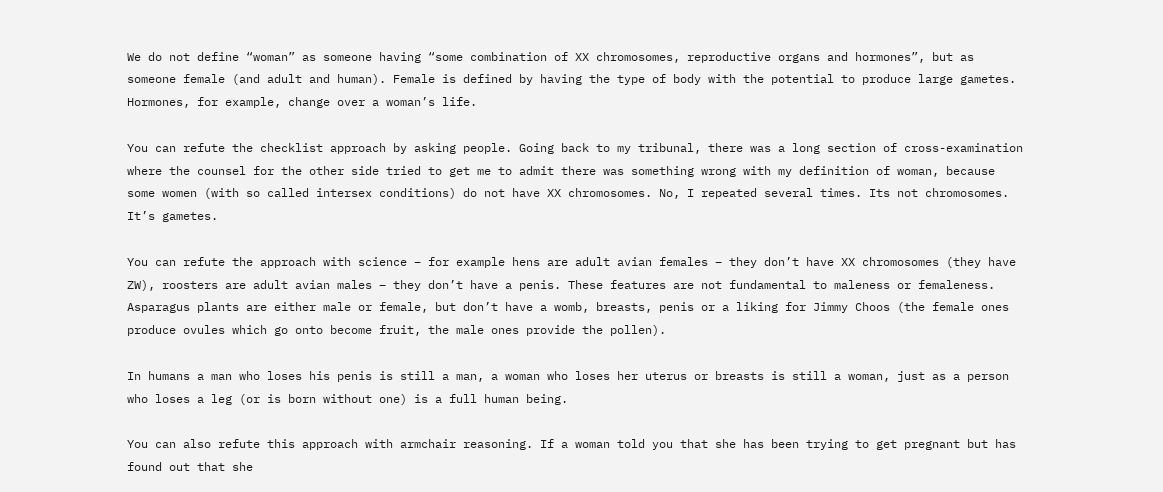We do not define “woman” as someone having “some combination of XX chromosomes, reproductive organs and hormones”, but as someone female (and adult and human). Female is defined by having the type of body with the potential to produce large gametes. Hormones, for example, change over a woman’s life.

You can refute the checklist approach by asking people. Going back to my tribunal, there was a long section of cross-examination where the counsel for the other side tried to get me to admit there was something wrong with my definition of woman, because some women (with so called intersex conditions) do not have XX chromosomes. No, I repeated several times. Its not chromosomes. It’s gametes.

You can refute the approach with science – for example hens are adult avian females – they don’t have XX chromosomes (they have ZW), roosters are adult avian males – they don’t have a penis. These features are not fundamental to maleness or femaleness. Asparagus plants are either male or female, but don’t have a womb, breasts, penis or a liking for Jimmy Choos (the female ones produce ovules which go onto become fruit, the male ones provide the pollen).

In humans a man who loses his penis is still a man, a woman who loses her uterus or breasts is still a woman, just as a person who loses a leg (or is born without one) is a full human being.

You can also refute this approach with armchair reasoning. If a woman told you that she has been trying to get pregnant but has found out that she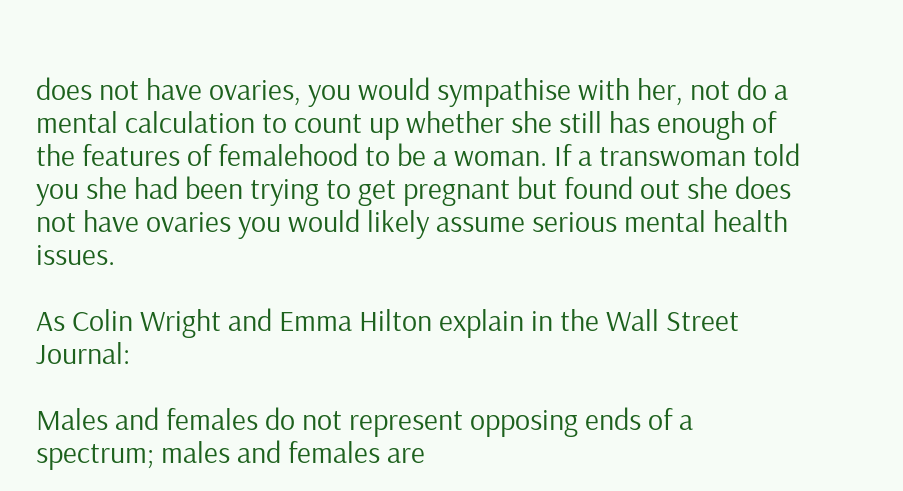does not have ovaries, you would sympathise with her, not do a mental calculation to count up whether she still has enough of the features of femalehood to be a woman. If a transwoman told you she had been trying to get pregnant but found out she does not have ovaries you would likely assume serious mental health issues.

As Colin Wright and Emma Hilton explain in the Wall Street Journal:

Males and females do not represent opposing ends of a spectrum; males and females are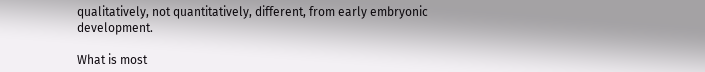qualitatively, not quantitatively, different, from early embryonic development.

What is most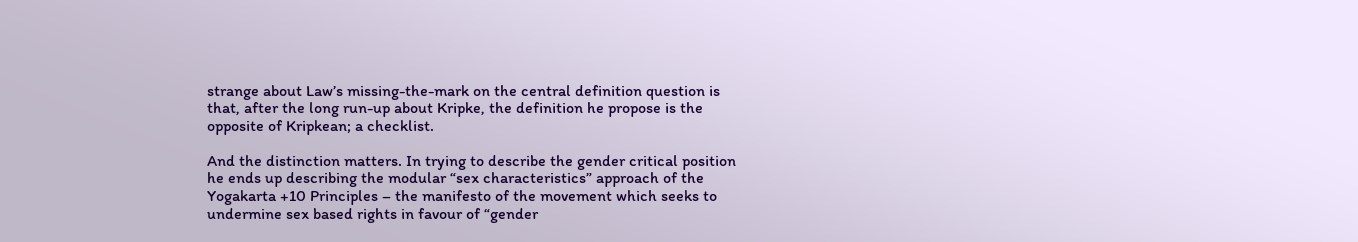strange about Law’s missing-the-mark on the central definition question is that, after the long run-up about Kripke, the definition he propose is the opposite of Kripkean; a checklist.

And the distinction matters. In trying to describe the gender critical position he ends up describing the modular “sex characteristics” approach of the Yogakarta +10 Principles – the manifesto of the movement which seeks to undermine sex based rights in favour of “gender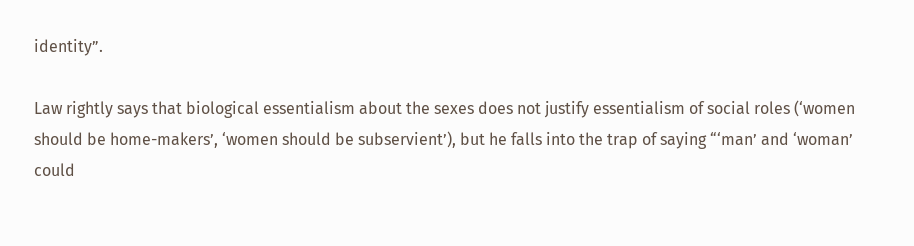identity”.

Law rightly says that biological essentialism about the sexes does not justify essentialism of social roles (‘women should be home-makers’, ‘women should be subservient’), but he falls into the trap of saying “‘man’ and ‘woman’ could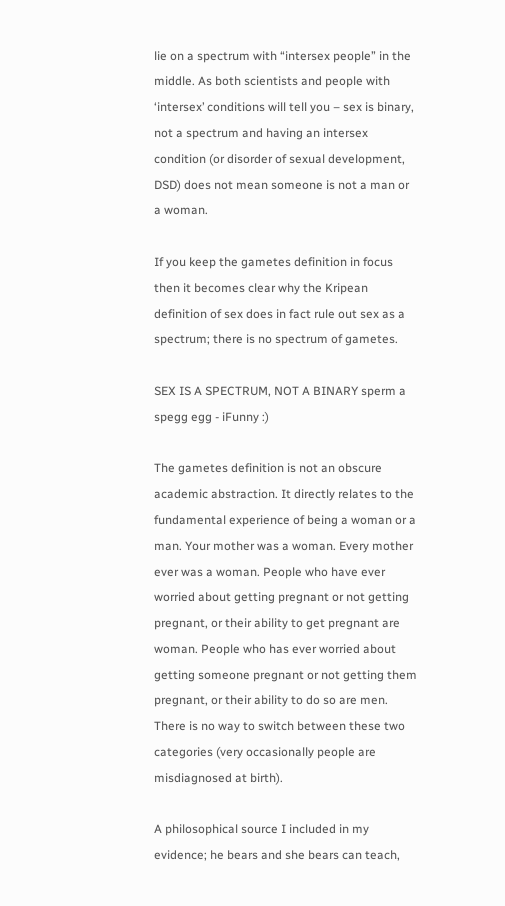lie on a spectrum with “intersex people” in the middle. As both scientists and people with ‘intersex’ conditions will tell you – sex is binary, not a spectrum and having an intersex condition (or disorder of sexual development, DSD) does not mean someone is not a man or a woman.

If you keep the gametes definition in focus then it becomes clear why the Kripean definition of sex does in fact rule out sex as a spectrum; there is no spectrum of gametes.

SEX IS A SPECTRUM, NOT A BINARY sperm a spegg egg - iFunny :)

The gametes definition is not an obscure academic abstraction. It directly relates to the fundamental experience of being a woman or a man. Your mother was a woman. Every mother ever was a woman. People who have ever worried about getting pregnant or not getting pregnant, or their ability to get pregnant are woman. People who has ever worried about getting someone pregnant or not getting them pregnant, or their ability to do so are men. There is no way to switch between these two categories (very occasionally people are misdiagnosed at birth).

A philosophical source I included in my evidence; he bears and she bears can teach,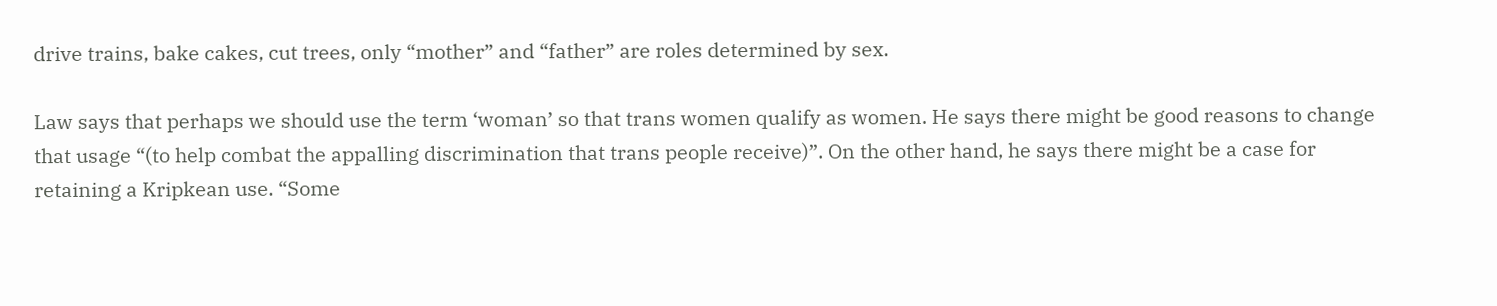drive trains, bake cakes, cut trees, only “mother” and “father” are roles determined by sex.

Law says that perhaps we should use the term ‘woman’ so that trans women qualify as women. He says there might be good reasons to change that usage “(to help combat the appalling discrimination that trans people receive)”. On the other hand, he says there might be a case for retaining a Kripkean use. “Some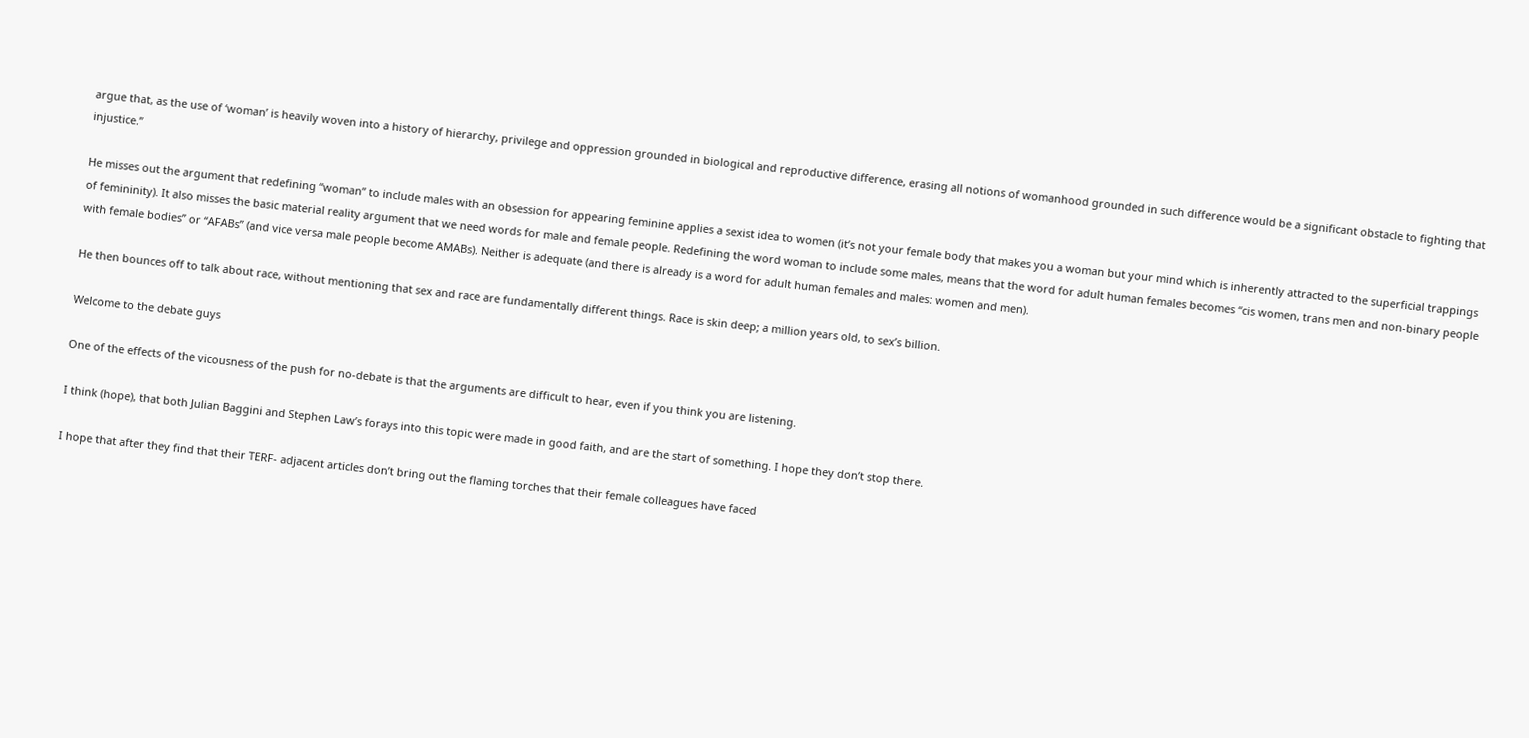argue that, as the use of ‘woman’ is heavily woven into a history of hierarchy, privilege and oppression grounded in biological and reproductive difference, erasing all notions of womanhood grounded in such difference would be a significant obstacle to fighting that injustice.”

He misses out the argument that redefining “woman” to include males with an obsession for appearing feminine applies a sexist idea to women (it’s not your female body that makes you a woman but your mind which is inherently attracted to the superficial trappings of femininity). It also misses the basic material reality argument that we need words for male and female people. Redefining the word woman to include some males, means that the word for adult human females becomes “cis women, trans men and non-binary people with female bodies” or “AFABs” (and vice versa male people become AMABs). Neither is adequate (and there is already is a word for adult human females and males: women and men).

He then bounces off to talk about race, without mentioning that sex and race are fundamentally different things. Race is skin deep; a million years old, to sex’s billion.

Welcome to the debate guys

One of the effects of the vicousness of the push for no-debate is that the arguments are difficult to hear, even if you think you are listening.

I think (hope), that both Julian Baggini and Stephen Law’s forays into this topic were made in good faith, and are the start of something. I hope they don’t stop there.

I hope that after they find that their TERF- adjacent articles don’t bring out the flaming torches that their female colleagues have faced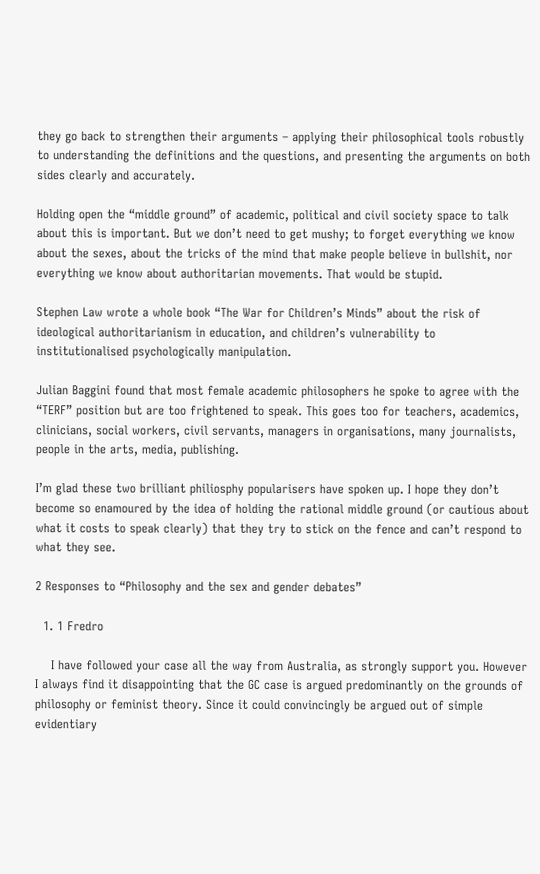they go back to strengthen their arguments – applying their philosophical tools robustly to understanding the definitions and the questions, and presenting the arguments on both sides clearly and accurately.

Holding open the “middle ground” of academic, political and civil society space to talk about this is important. But we don’t need to get mushy; to forget everything we know about the sexes, about the tricks of the mind that make people believe in bullshit, nor everything we know about authoritarian movements. That would be stupid.

Stephen Law wrote a whole book “The War for Children’s Minds” about the risk of ideological authoritarianism in education, and children’s vulnerability to institutionalised psychologically manipulation.

Julian Baggini found that most female academic philosophers he spoke to agree with the “TERF” position but are too frightened to speak. This goes too for teachers, academics, clinicians, social workers, civil servants, managers in organisations, many journalists, people in the arts, media, publishing.

I’m glad these two brilliant philiosphy popularisers have spoken up. I hope they don’t become so enamoured by the idea of holding the rational middle ground (or cautious about what it costs to speak clearly) that they try to stick on the fence and can’t respond to what they see.

2 Responses to “Philosophy and the sex and gender debates”

  1. 1 Fredro

    I have followed your case all the way from Australia, as strongly support you. However I always find it disappointing that the GC case is argued predominantly on the grounds of philosophy or feminist theory. Since it could convincingly be argued out of simple evidentiary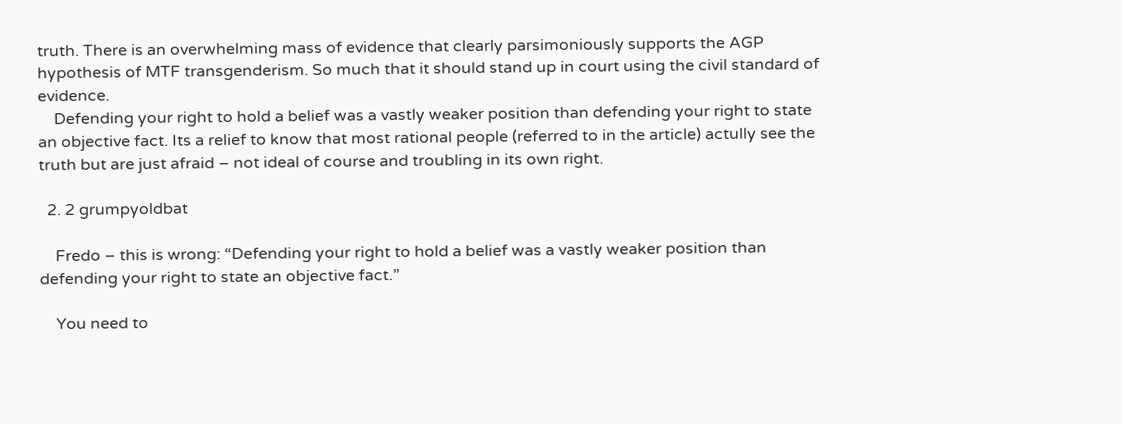truth. There is an overwhelming mass of evidence that clearly parsimoniously supports the AGP hypothesis of MTF transgenderism. So much that it should stand up in court using the civil standard of evidence.
    Defending your right to hold a belief was a vastly weaker position than defending your right to state an objective fact. Its a relief to know that most rational people (referred to in the article) actully see the truth but are just afraid – not ideal of course and troubling in its own right.

  2. 2 grumpyoldbat

    Fredo – this is wrong: “Defending your right to hold a belief was a vastly weaker position than defending your right to state an objective fact.”

    You need to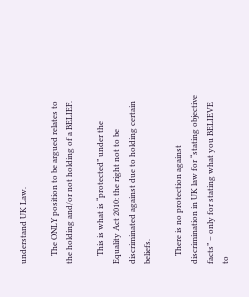understand UK Law.

    The ONLY position to be argued relates to the holding and/or not holding of a BELIEF.

    This is what is “protected” under the Equality Act 2010: the right not to be discriminated against due to holding certain beliefs.

    There is no protection against discrimination in UK law for “stating objective facts” – only for stating what you BELIEVE to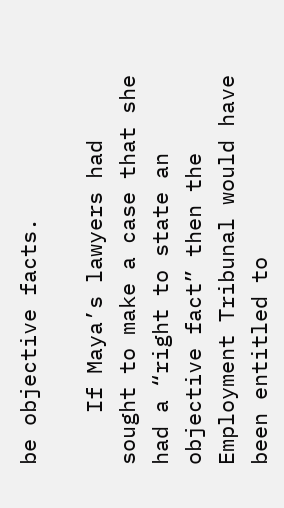be objective facts.

    If Maya’s lawyers had sought to make a case that she had a “right to state an objective fact” then the Employment Tribunal would have been entitled to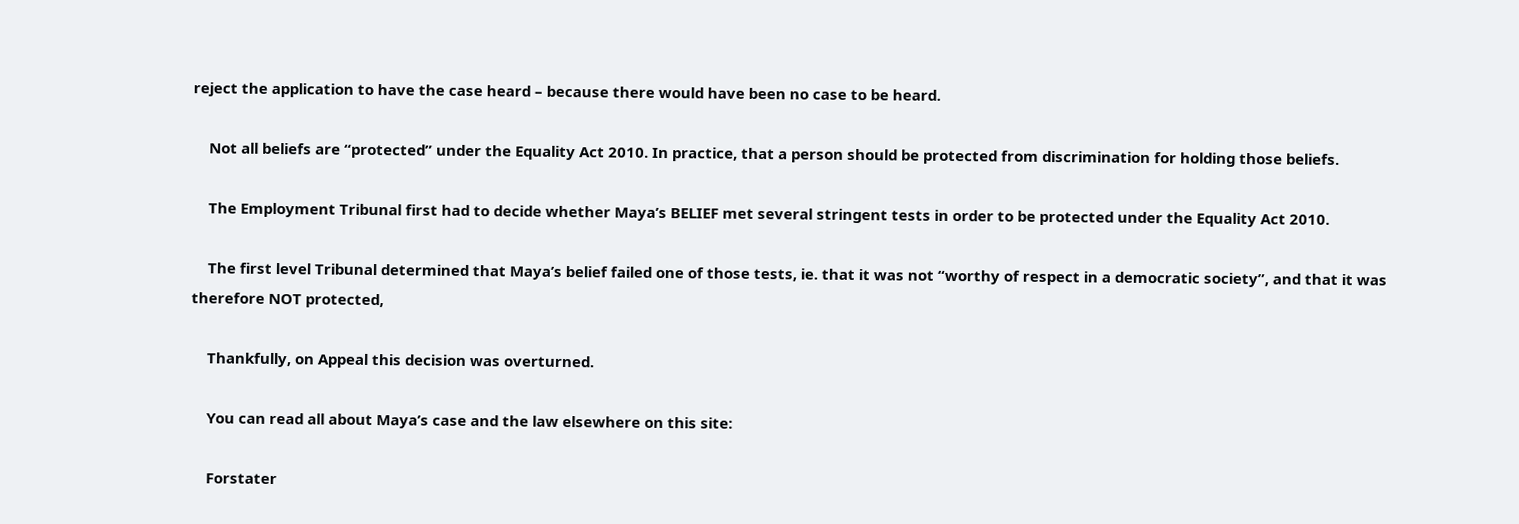reject the application to have the case heard – because there would have been no case to be heard.

    Not all beliefs are “protected” under the Equality Act 2010. In practice, that a person should be protected from discrimination for holding those beliefs.

    The Employment Tribunal first had to decide whether Maya’s BELIEF met several stringent tests in order to be protected under the Equality Act 2010.

    The first level Tribunal determined that Maya’s belief failed one of those tests, ie. that it was not “worthy of respect in a democratic society”, and that it was therefore NOT protected,

    Thankfully, on Appeal this decision was overturned.

    You can read all about Maya’s case and the law elsewhere on this site:

    Forstater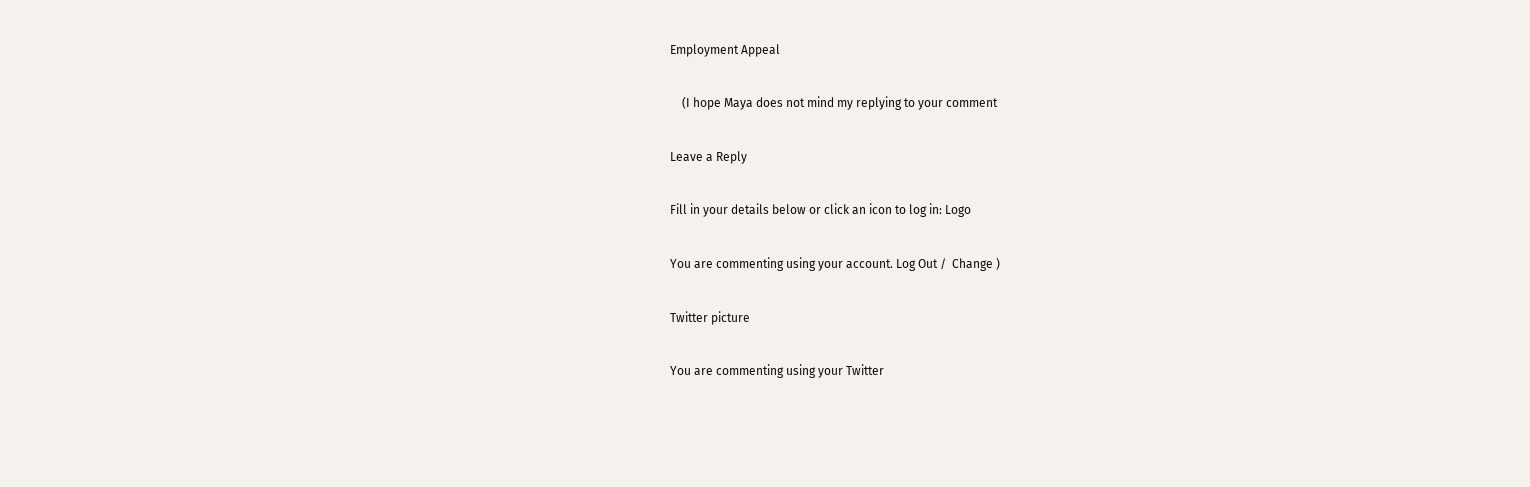Employment Appeal

    (I hope Maya does not mind my replying to your comment

Leave a Reply

Fill in your details below or click an icon to log in: Logo

You are commenting using your account. Log Out /  Change )

Twitter picture

You are commenting using your Twitter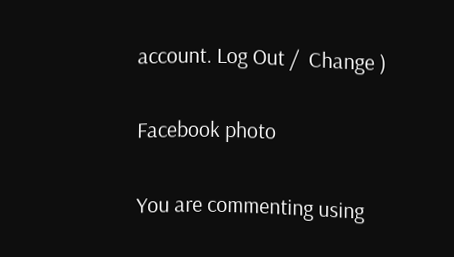account. Log Out /  Change )

Facebook photo

You are commenting using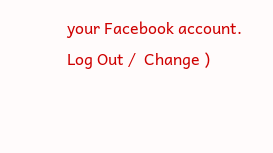your Facebook account. Log Out /  Change )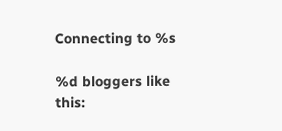Connecting to %s

%d bloggers like this: